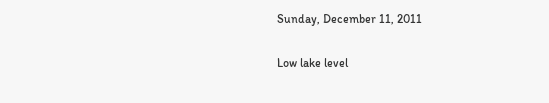Sunday, December 11, 2011

Low lake level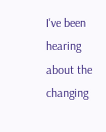I've been hearing about the changing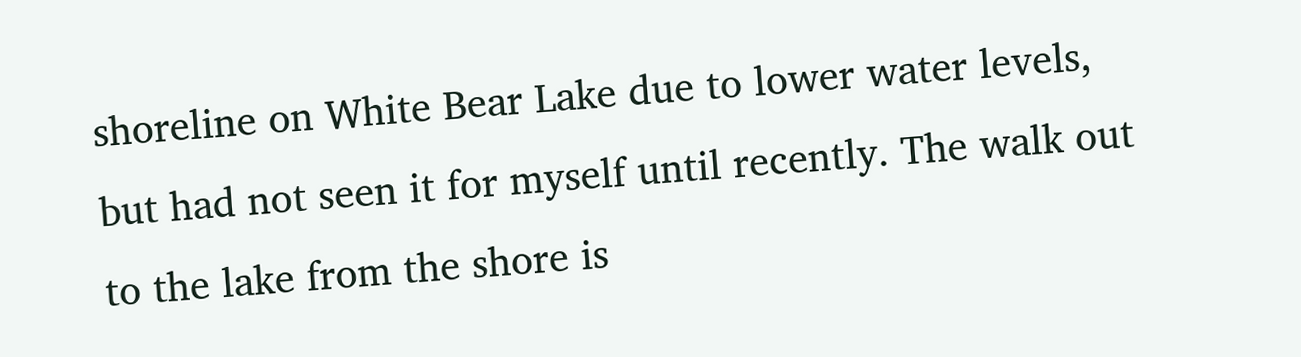shoreline on White Bear Lake due to lower water levels, but had not seen it for myself until recently. The walk out to the lake from the shore is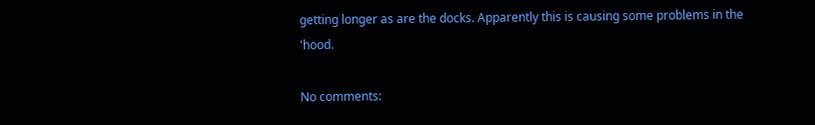getting longer as are the docks. Apparently this is causing some problems in the 'hood.

No comments: